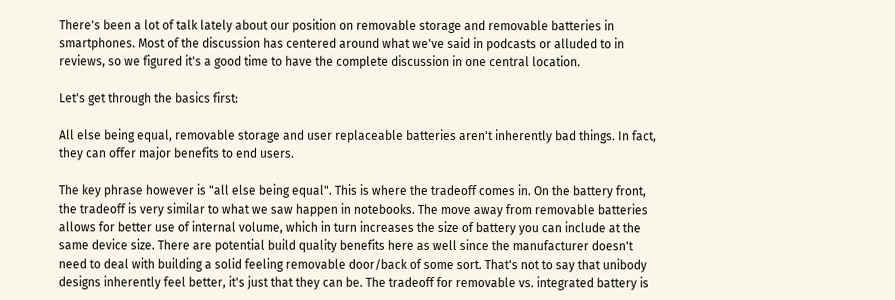There's been a lot of talk lately about our position on removable storage and removable batteries in smartphones. Most of the discussion has centered around what we've said in podcasts or alluded to in reviews, so we figured it's a good time to have the complete discussion in one central location.

Let's get through the basics first:

All else being equal, removable storage and user replaceable batteries aren't inherently bad things. In fact, they can offer major benefits to end users.

The key phrase however is "all else being equal". This is where the tradeoff comes in. On the battery front, the tradeoff is very similar to what we saw happen in notebooks. The move away from removable batteries allows for better use of internal volume, which in turn increases the size of battery you can include at the same device size. There are potential build quality benefits here as well since the manufacturer doesn't need to deal with building a solid feeling removable door/back of some sort. That's not to say that unibody designs inherently feel better, it's just that they can be. The tradeoff for removable vs. integrated battery is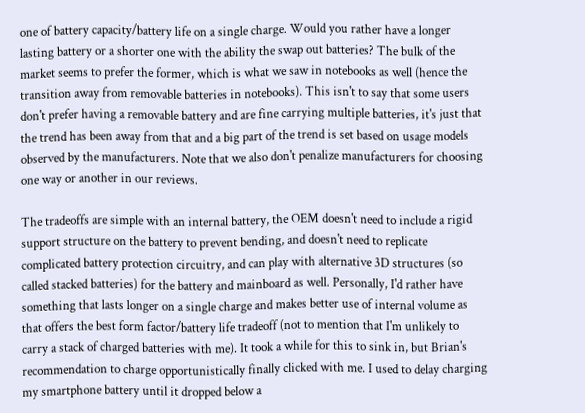one of battery capacity/battery life on a single charge. Would you rather have a longer lasting battery or a shorter one with the ability the swap out batteries? The bulk of the market seems to prefer the former, which is what we saw in notebooks as well (hence the transition away from removable batteries in notebooks). This isn't to say that some users don't prefer having a removable battery and are fine carrying multiple batteries, it's just that the trend has been away from that and a big part of the trend is set based on usage models observed by the manufacturers. Note that we also don't penalize manufacturers for choosing one way or another in our reviews.

The tradeoffs are simple with an internal battery, the OEM doesn't need to include a rigid support structure on the battery to prevent bending, and doesn't need to replicate complicated battery protection circuitry, and can play with alternative 3D structures (so called stacked batteries) for the battery and mainboard as well. Personally, I'd rather have something that lasts longer on a single charge and makes better use of internal volume as that offers the best form factor/battery life tradeoff (not to mention that I'm unlikely to carry a stack of charged batteries with me). It took a while for this to sink in, but Brian's recommendation to charge opportunistically finally clicked with me. I used to delay charging my smartphone battery until it dropped below a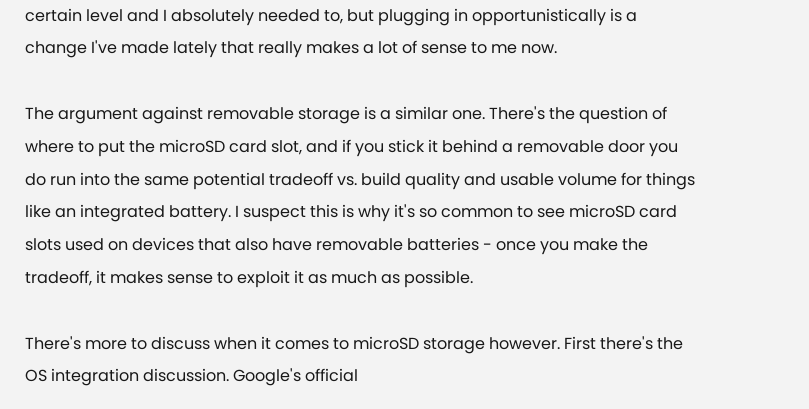certain level and I absolutely needed to, but plugging in opportunistically is a change I've made lately that really makes a lot of sense to me now.

The argument against removable storage is a similar one. There's the question of where to put the microSD card slot, and if you stick it behind a removable door you do run into the same potential tradeoff vs. build quality and usable volume for things like an integrated battery. I suspect this is why it's so common to see microSD card slots used on devices that also have removable batteries - once you make the tradeoff, it makes sense to exploit it as much as possible.

There's more to discuss when it comes to microSD storage however. First there's the OS integration discussion. Google's official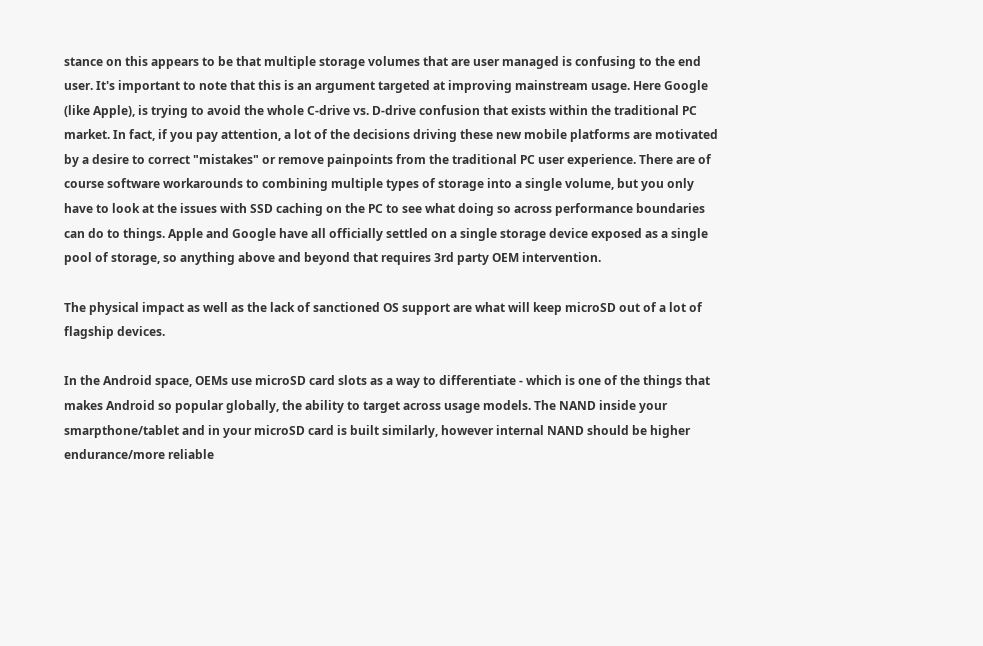stance on this appears to be that multiple storage volumes that are user managed is confusing to the end user. It's important to note that this is an argument targeted at improving mainstream usage. Here Google (like Apple), is trying to avoid the whole C-drive vs. D-drive confusion that exists within the traditional PC market. In fact, if you pay attention, a lot of the decisions driving these new mobile platforms are motivated by a desire to correct "mistakes" or remove painpoints from the traditional PC user experience. There are of course software workarounds to combining multiple types of storage into a single volume, but you only have to look at the issues with SSD caching on the PC to see what doing so across performance boundaries can do to things. Apple and Google have all officially settled on a single storage device exposed as a single pool of storage, so anything above and beyond that requires 3rd party OEM intervention.

The physical impact as well as the lack of sanctioned OS support are what will keep microSD out of a lot of flagship devices.

In the Android space, OEMs use microSD card slots as a way to differentiate - which is one of the things that makes Android so popular globally, the ability to target across usage models. The NAND inside your smarpthone/tablet and in your microSD card is built similarly, however internal NAND should be higher endurance/more reliable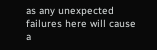as any unexpected failures here will cause a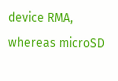device RMA, whereas microSD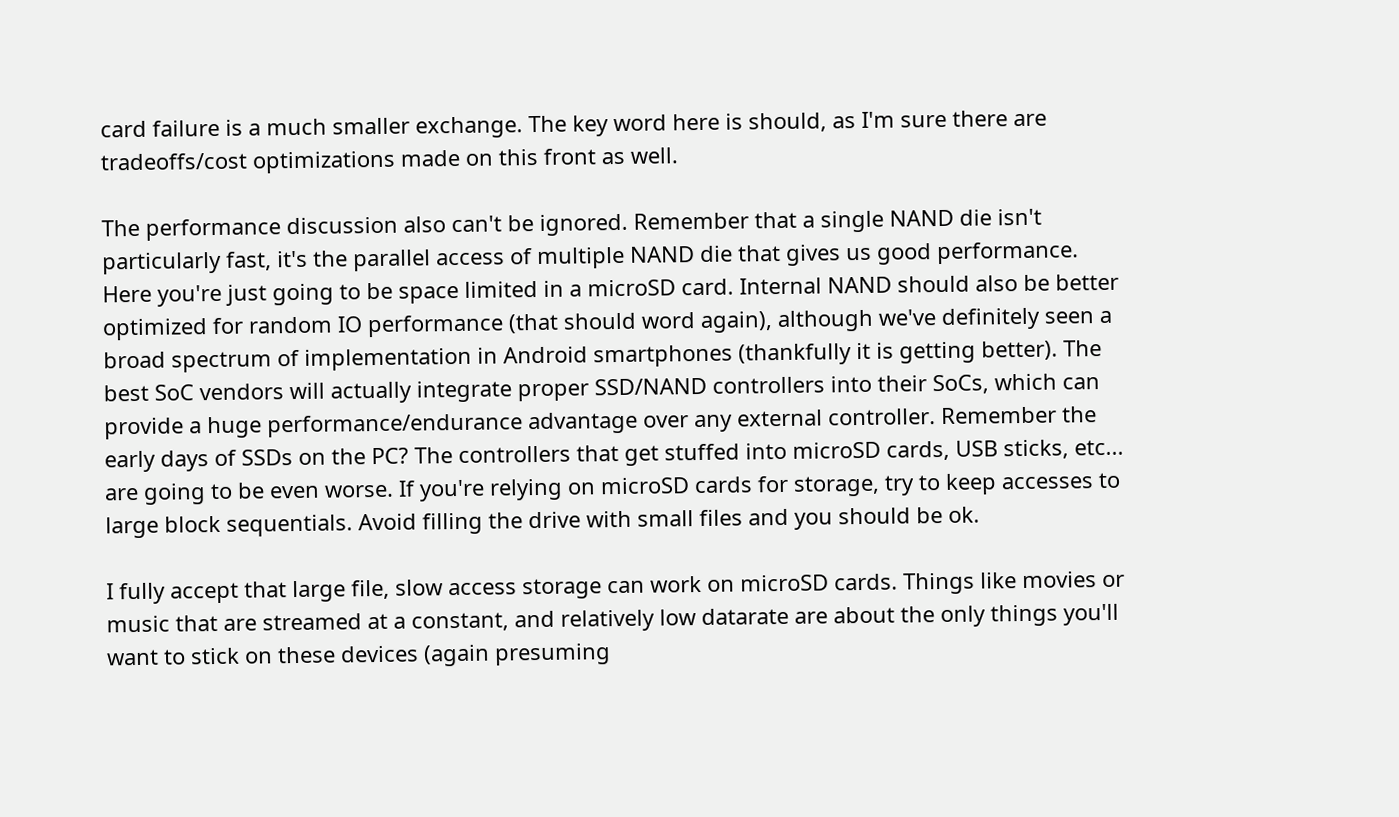card failure is a much smaller exchange. The key word here is should, as I'm sure there are tradeoffs/cost optimizations made on this front as well.

The performance discussion also can't be ignored. Remember that a single NAND die isn't particularly fast, it's the parallel access of multiple NAND die that gives us good performance. Here you're just going to be space limited in a microSD card. Internal NAND should also be better optimized for random IO performance (that should word again), although we've definitely seen a broad spectrum of implementation in Android smartphones (thankfully it is getting better). The best SoC vendors will actually integrate proper SSD/NAND controllers into their SoCs, which can provide a huge performance/endurance advantage over any external controller. Remember the early days of SSDs on the PC? The controllers that get stuffed into microSD cards, USB sticks, etc... are going to be even worse. If you're relying on microSD cards for storage, try to keep accesses to large block sequentials. Avoid filling the drive with small files and you should be ok.

I fully accept that large file, slow access storage can work on microSD cards. Things like movies or music that are streamed at a constant, and relatively low datarate are about the only things you'll want to stick on these devices (again presuming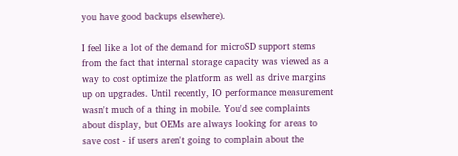you have good backups elsewhere).

I feel like a lot of the demand for microSD support stems from the fact that internal storage capacity was viewed as a way to cost optimize the platform as well as drive margins up on upgrades. Until recently, IO performance measurement wasn't much of a thing in mobile. You'd see complaints about display, but OEMs are always looking for areas to save cost - if users aren't going to complain about the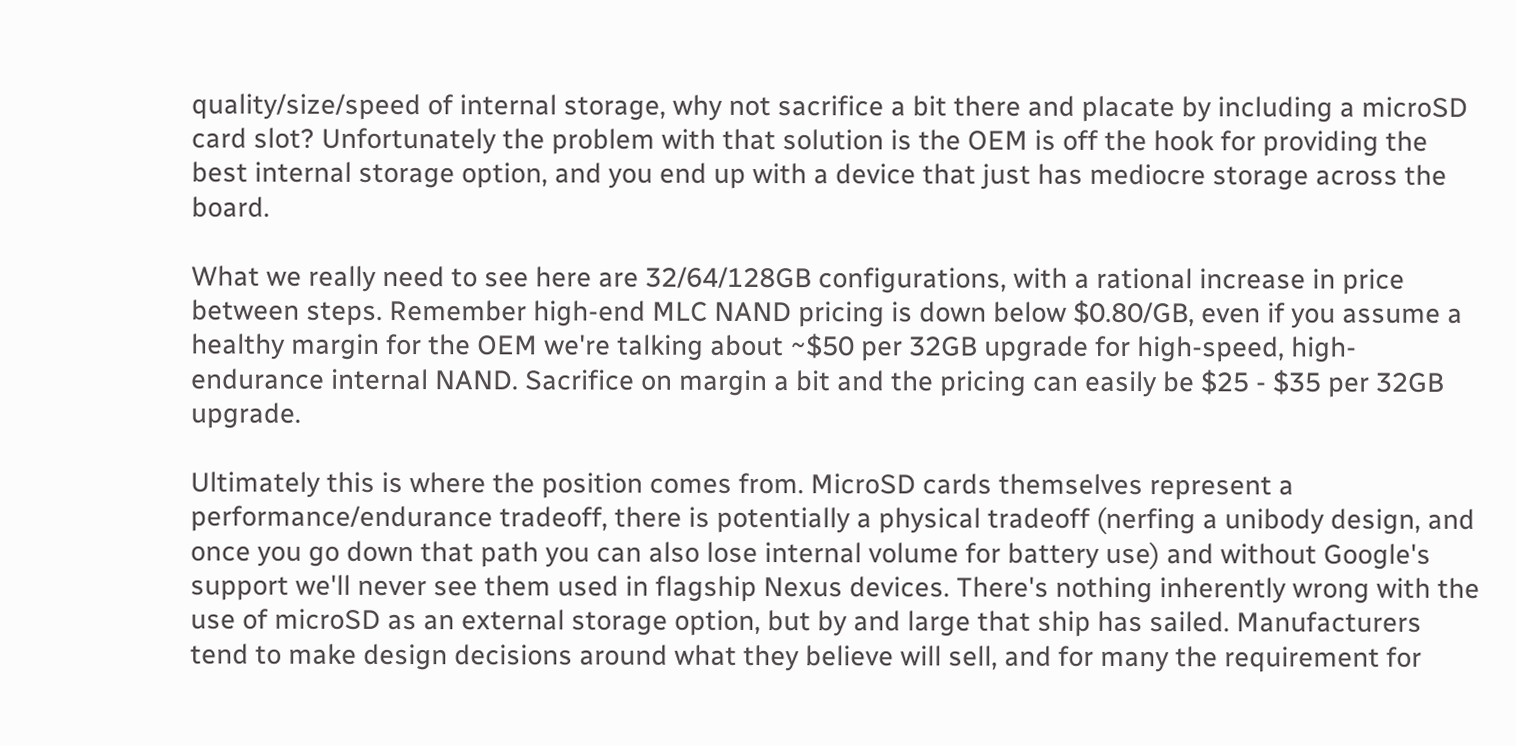quality/size/speed of internal storage, why not sacrifice a bit there and placate by including a microSD card slot? Unfortunately the problem with that solution is the OEM is off the hook for providing the best internal storage option, and you end up with a device that just has mediocre storage across the board.

What we really need to see here are 32/64/128GB configurations, with a rational increase in price between steps. Remember high-end MLC NAND pricing is down below $0.80/GB, even if you assume a healthy margin for the OEM we're talking about ~$50 per 32GB upgrade for high-speed, high-endurance internal NAND. Sacrifice on margin a bit and the pricing can easily be $25 - $35 per 32GB upgrade.

Ultimately this is where the position comes from. MicroSD cards themselves represent a performance/endurance tradeoff, there is potentially a physical tradeoff (nerfing a unibody design, and once you go down that path you can also lose internal volume for battery use) and without Google's support we'll never see them used in flagship Nexus devices. There's nothing inherently wrong with the use of microSD as an external storage option, but by and large that ship has sailed. Manufacturers tend to make design decisions around what they believe will sell, and for many the requirement for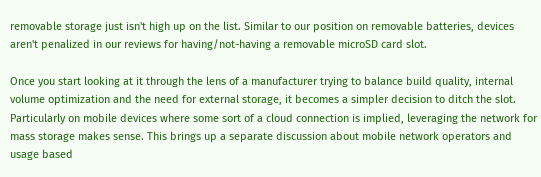removable storage just isn't high up on the list. Similar to our position on removable batteries, devices aren't penalized in our reviews for having/not-having a removable microSD card slot.

Once you start looking at it through the lens of a manufacturer trying to balance build quality, internal volume optimization and the need for external storage, it becomes a simpler decision to ditch the slot. Particularly on mobile devices where some sort of a cloud connection is implied, leveraging the network for mass storage makes sense. This brings up a separate discussion about mobile network operators and usage based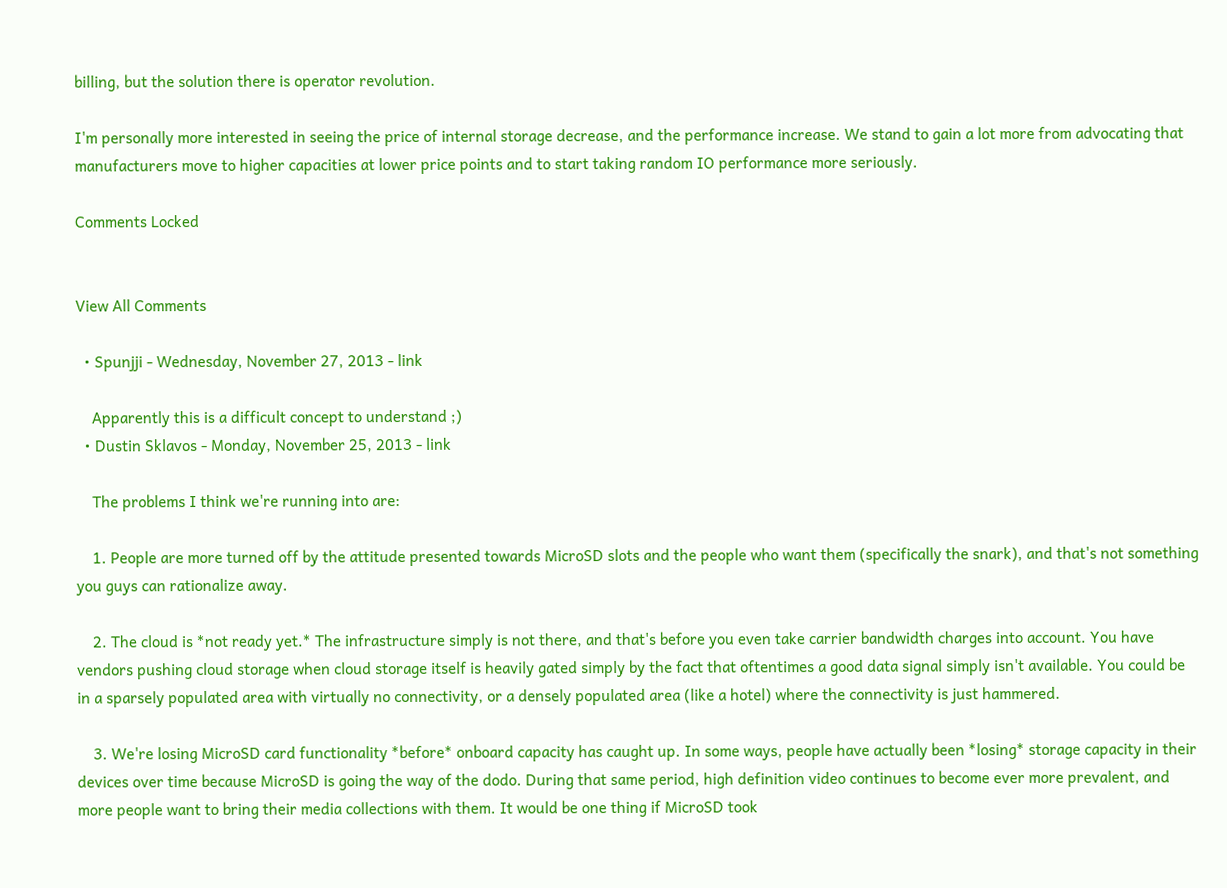billing, but the solution there is operator revolution.

I'm personally more interested in seeing the price of internal storage decrease, and the performance increase. We stand to gain a lot more from advocating that manufacturers move to higher capacities at lower price points and to start taking random IO performance more seriously.

Comments Locked


View All Comments

  • Spunjji - Wednesday, November 27, 2013 - link

    Apparently this is a difficult concept to understand ;)
  • Dustin Sklavos - Monday, November 25, 2013 - link

    The problems I think we're running into are:

    1. People are more turned off by the attitude presented towards MicroSD slots and the people who want them (specifically the snark), and that's not something you guys can rationalize away.

    2. The cloud is *not ready yet.* The infrastructure simply is not there, and that's before you even take carrier bandwidth charges into account. You have vendors pushing cloud storage when cloud storage itself is heavily gated simply by the fact that oftentimes a good data signal simply isn't available. You could be in a sparsely populated area with virtually no connectivity, or a densely populated area (like a hotel) where the connectivity is just hammered.

    3. We're losing MicroSD card functionality *before* onboard capacity has caught up. In some ways, people have actually been *losing* storage capacity in their devices over time because MicroSD is going the way of the dodo. During that same period, high definition video continues to become ever more prevalent, and more people want to bring their media collections with them. It would be one thing if MicroSD took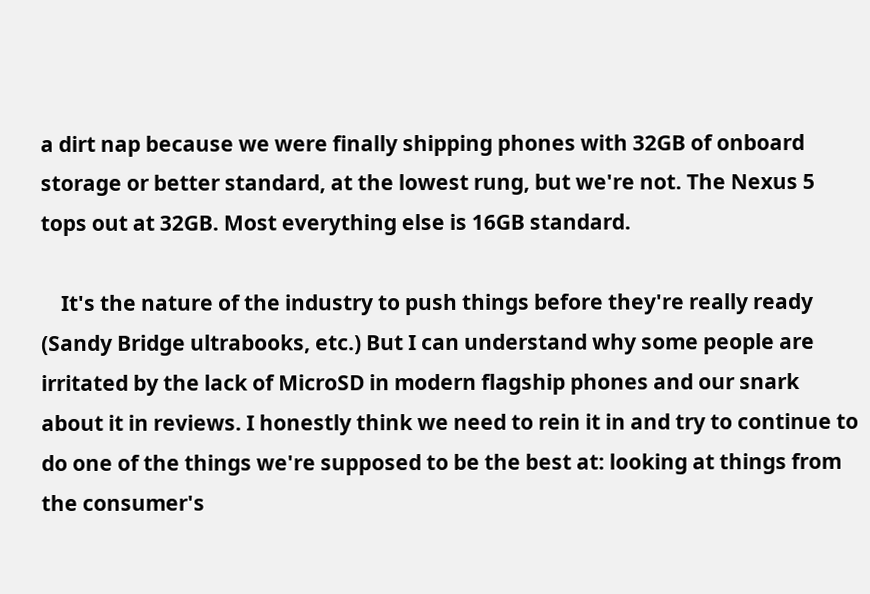a dirt nap because we were finally shipping phones with 32GB of onboard storage or better standard, at the lowest rung, but we're not. The Nexus 5 tops out at 32GB. Most everything else is 16GB standard.

    It's the nature of the industry to push things before they're really ready (Sandy Bridge ultrabooks, etc.) But I can understand why some people are irritated by the lack of MicroSD in modern flagship phones and our snark about it in reviews. I honestly think we need to rein it in and try to continue to do one of the things we're supposed to be the best at: looking at things from the consumer's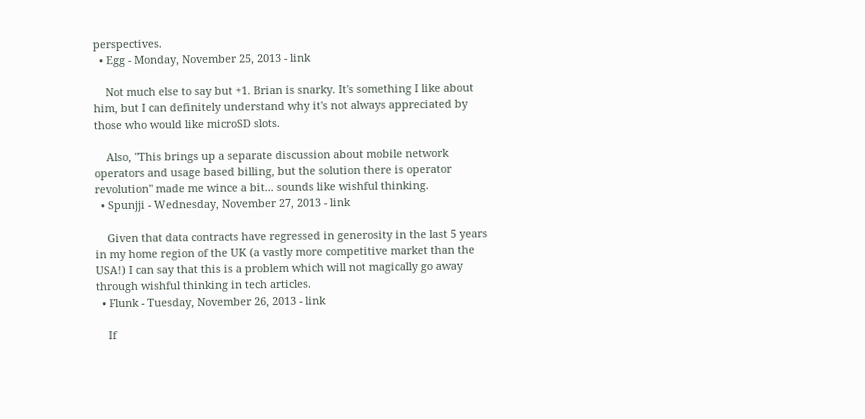perspectives.
  • Egg - Monday, November 25, 2013 - link

    Not much else to say but +1. Brian is snarky. It's something I like about him, but I can definitely understand why it's not always appreciated by those who would like microSD slots.

    Also, "This brings up a separate discussion about mobile network operators and usage based billing, but the solution there is operator revolution" made me wince a bit... sounds like wishful thinking.
  • Spunjji - Wednesday, November 27, 2013 - link

    Given that data contracts have regressed in generosity in the last 5 years in my home region of the UK (a vastly more competitive market than the USA!) I can say that this is a problem which will not magically go away through wishful thinking in tech articles.
  • Flunk - Tuesday, November 26, 2013 - link

    If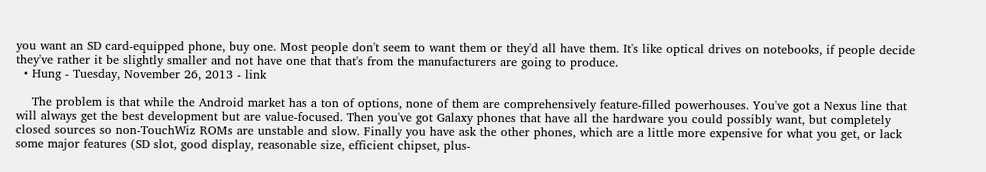you want an SD card-equipped phone, buy one. Most people don't seem to want them or they'd all have them. It's like optical drives on notebooks, if people decide they've rather it be slightly smaller and not have one that that's from the manufacturers are going to produce.
  • Hung - Tuesday, November 26, 2013 - link

    The problem is that while the Android market has a ton of options, none of them are comprehensively feature-filled powerhouses. You've got a Nexus line that will always get the best development but are value-focused. Then you've got Galaxy phones that have all the hardware you could possibly want, but completely closed sources so non-TouchWiz ROMs are unstable and slow. Finally you have ask the other phones, which are a little more expensive for what you get, or lack some major features (SD slot, good display, reasonable size, efficient chipset, plus-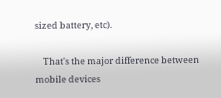sized battery, etc).

    That's the major difference between mobile devices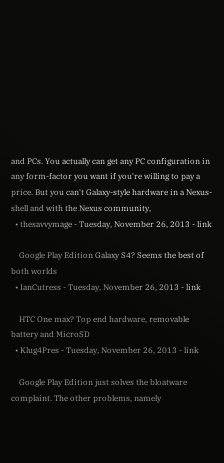and PCs. You actually can get any PC configuration in any form-factor you want if you're willing to pay a price. But you can't Galaxy-style hardware in a Nexus-shell and with the Nexus community,
  • thesavvymage - Tuesday, November 26, 2013 - link

    Google Play Edition Galaxy S4? Seems the best of both worlds
  • IanCutress - Tuesday, November 26, 2013 - link

    HTC One max? Top end hardware, removable battery and MicroSD
  • Klug4Pres - Tuesday, November 26, 2013 - link

    Google Play Edition just solves the bloatware complaint. The other problems, namely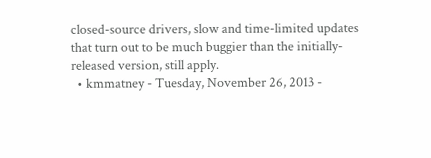closed-source drivers, slow and time-limited updates that turn out to be much buggier than the initially-released version, still apply.
  • kmmatney - Tuesday, November 26, 2013 -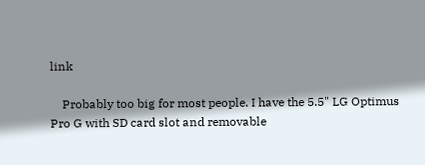link

    Probably too big for most people. I have the 5.5" LG Optimus Pro G with SD card slot and removable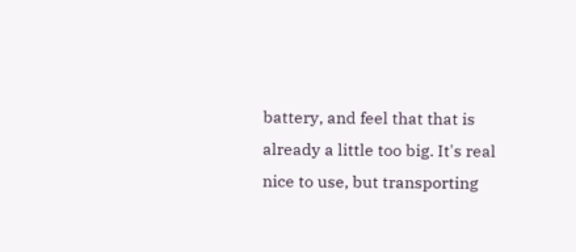battery, and feel that that is already a little too big. It's real nice to use, but transporting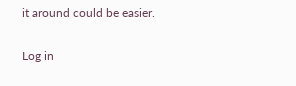it around could be easier.

Log in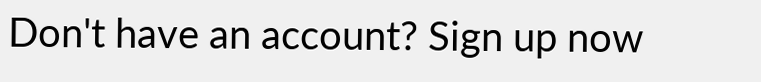Don't have an account? Sign up now